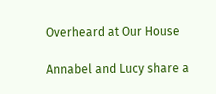Overheard at Our House

Annabel and Lucy share a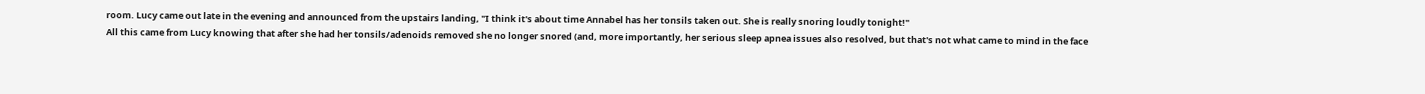room. Lucy came out late in the evening and announced from the upstairs landing, "I think it's about time Annabel has her tonsils taken out. She is really snoring loudly tonight!"
All this came from Lucy knowing that after she had her tonsils/adenoids removed she no longer snored (and, more importantly, her serious sleep apnea issues also resolved, but that's not what came to mind in the face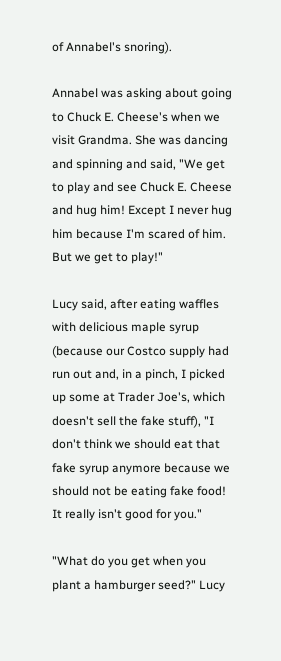of Annabel's snoring).

Annabel was asking about going to Chuck E. Cheese's when we visit Grandma. She was dancing and spinning and said, "We get to play and see Chuck E. Cheese and hug him! Except I never hug him because I'm scared of him. But we get to play!"

Lucy said, after eating waffles with delicious maple syrup (because our Costco supply had run out and, in a pinch, I picked up some at Trader Joe's, which doesn't sell the fake stuff), "I don't think we should eat that fake syrup anymore because we should not be eating fake food! It really isn't good for you."

"What do you get when you plant a hamburger seed?" Lucy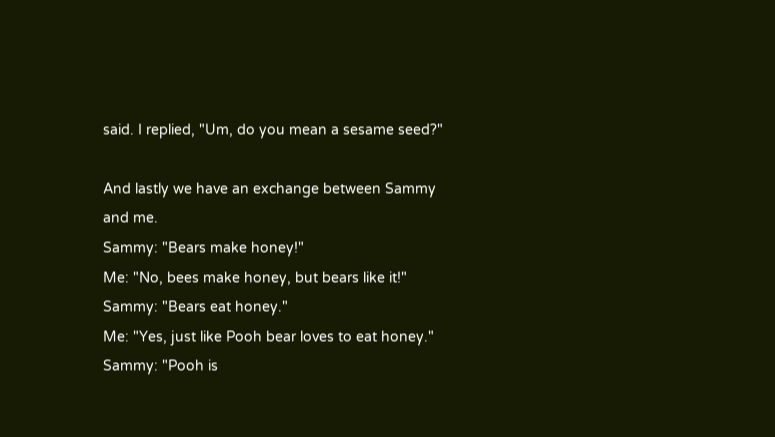said. I replied, "Um, do you mean a sesame seed?"

And lastly we have an exchange between Sammy and me.
Sammy: "Bears make honey!"
Me: "No, bees make honey, but bears like it!"
Sammy: "Bears eat honey."
Me: "Yes, just like Pooh bear loves to eat honey."
Sammy: "Pooh is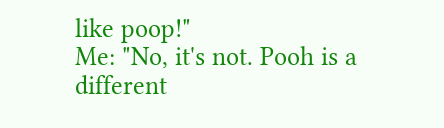like poop!"
Me: "No, it's not. Pooh is a different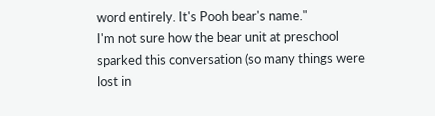word entirely. It's Pooh bear's name."
I'm not sure how the bear unit at preschool sparked this conversation (so many things were lost in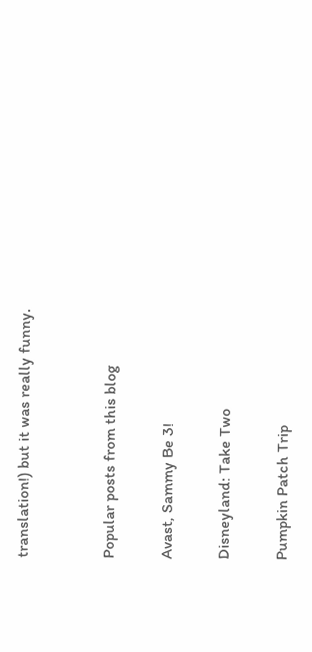translation!) but it was really funny.


Popular posts from this blog

Avast, Sammy Be 3!

Disneyland: Take Two

Pumpkin Patch Trip